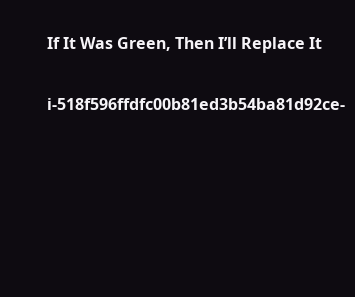If It Was Green, Then I’ll Replace It

i-518f596ffdfc00b81ed3b54ba81d92ce-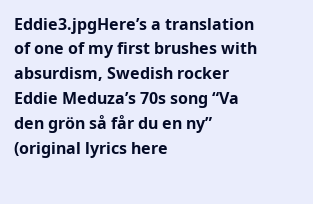Eddie3.jpgHere’s a translation of one of my first brushes with absurdism, Swedish rocker Eddie Meduza’s 70s song “Va den grön så får du en ny” (original lyrics here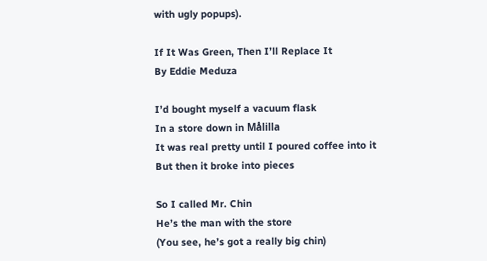with ugly popups).

If It Was Green, Then I’ll Replace It
By Eddie Meduza

I’d bought myself a vacuum flask
In a store down in Målilla
It was real pretty until I poured coffee into it
But then it broke into pieces

So I called Mr. Chin
He’s the man with the store
(You see, he’s got a really big chin)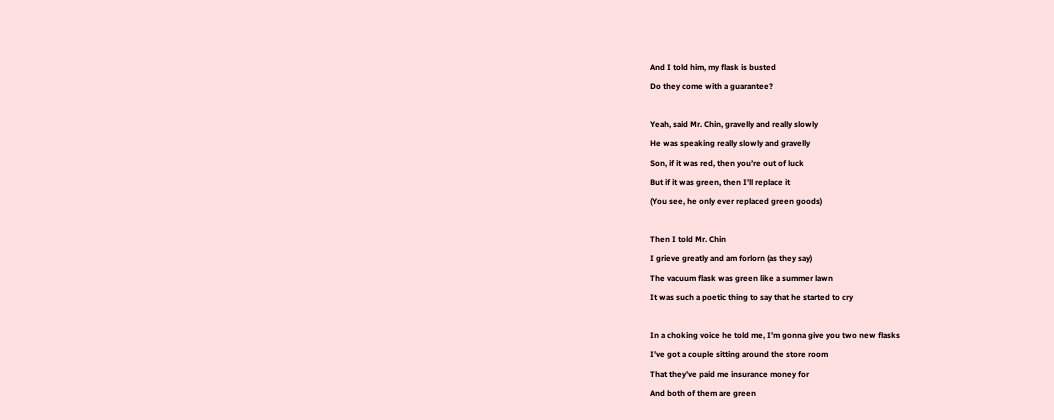And I told him, my flask is busted
Do they come with a guarantee?

Yeah, said Mr. Chin, gravelly and really slowly
He was speaking really slowly and gravelly
Son, if it was red, then you’re out of luck
But if it was green, then I’ll replace it
(You see, he only ever replaced green goods)

Then I told Mr. Chin
I grieve greatly and am forlorn (as they say)
The vacuum flask was green like a summer lawn
It was such a poetic thing to say that he started to cry

In a choking voice he told me, I’m gonna give you two new flasks
I’ve got a couple sitting around the store room
That they’ve paid me insurance money for
And both of them are green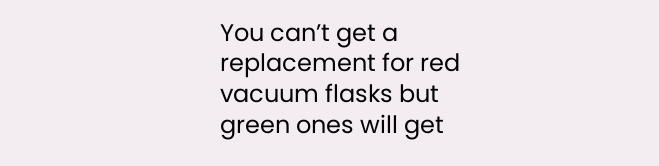You can’t get a replacement for red vacuum flasks but green ones will get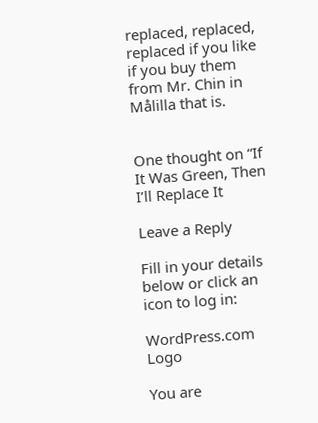replaced, replaced, replaced if you like if you buy them from Mr. Chin in Målilla that is.


One thought on “If It Was Green, Then I’ll Replace It

Leave a Reply

Fill in your details below or click an icon to log in:

WordPress.com Logo

You are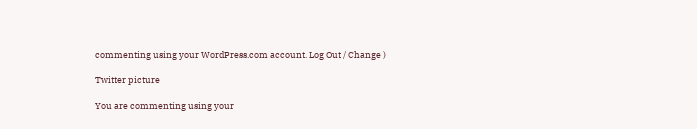commenting using your WordPress.com account. Log Out / Change )

Twitter picture

You are commenting using your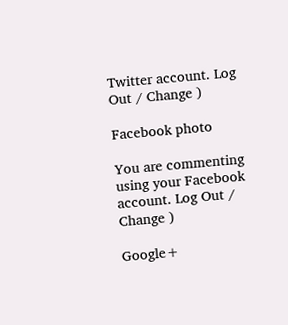Twitter account. Log Out / Change )

Facebook photo

You are commenting using your Facebook account. Log Out / Change )

Google+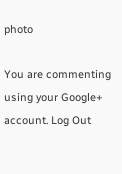photo

You are commenting using your Google+ account. Log Out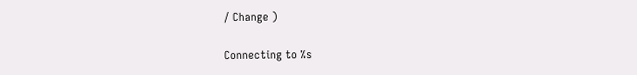/ Change )

Connecting to %s